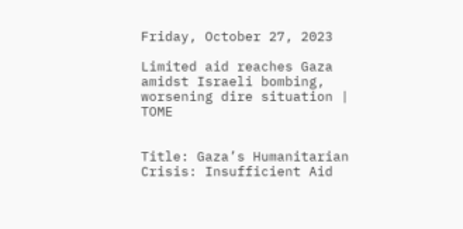Friday, October 27, 2023

Limited aid reaches Gaza amidst Israeli bombing, worsening dire situation | TOME


Title: Gaza’s Humanitarian Crisis: Insufficient Aid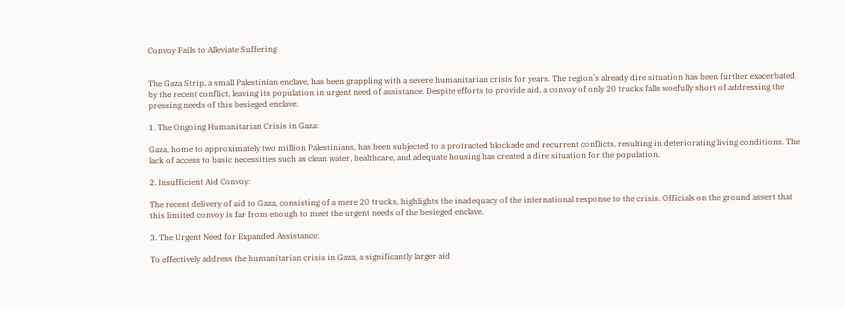Convoy Fails to Alleviate Suffering


The Gaza Strip, a small Palestinian enclave, has been grappling with a severe humanitarian crisis for years. The region’s already dire situation has been further exacerbated by the recent conflict, leaving its population in urgent need of assistance. Despite efforts to provide aid, a convoy of only 20 trucks falls woefully short of addressing the pressing needs of this besieged enclave.

1. The Ongoing Humanitarian Crisis in Gaza:

Gaza, home to approximately two million Palestinians, has been subjected to a protracted blockade and recurrent conflicts, resulting in deteriorating living conditions. The lack of access to basic necessities such as clean water, healthcare, and adequate housing has created a dire situation for the population.

2. Insufficient Aid Convoy:

The recent delivery of aid to Gaza, consisting of a mere 20 trucks, highlights the inadequacy of the international response to the crisis. Officials on the ground assert that this limited convoy is far from enough to meet the urgent needs of the besieged enclave.

3. The Urgent Need for Expanded Assistance:

To effectively address the humanitarian crisis in Gaza, a significantly larger aid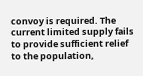convoy is required. The current limited supply fails to provide sufficient relief to the population,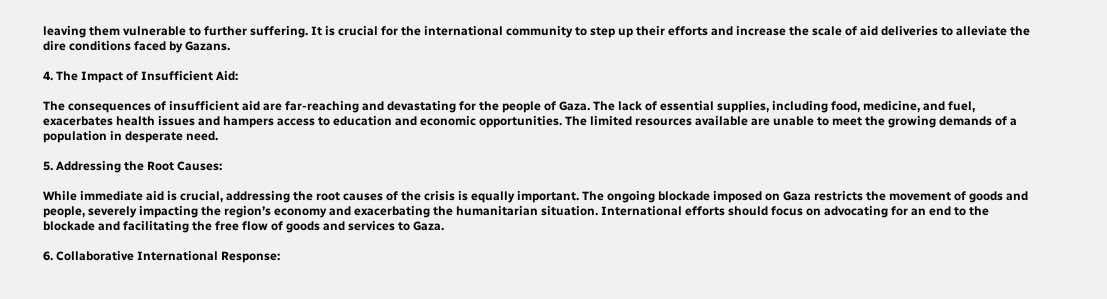leaving them vulnerable to further suffering. It is crucial for the international community to step up their efforts and increase the scale of aid deliveries to alleviate the dire conditions faced by Gazans.

4. The Impact of Insufficient Aid:

The consequences of insufficient aid are far-reaching and devastating for the people of Gaza. The lack of essential supplies, including food, medicine, and fuel, exacerbates health issues and hampers access to education and economic opportunities. The limited resources available are unable to meet the growing demands of a population in desperate need.

5. Addressing the Root Causes:

While immediate aid is crucial, addressing the root causes of the crisis is equally important. The ongoing blockade imposed on Gaza restricts the movement of goods and people, severely impacting the region’s economy and exacerbating the humanitarian situation. International efforts should focus on advocating for an end to the blockade and facilitating the free flow of goods and services to Gaza.

6. Collaborative International Response: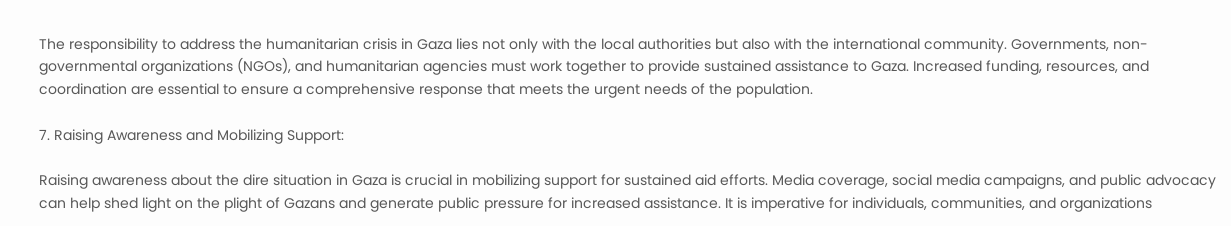The responsibility to address the humanitarian crisis in Gaza lies not only with the local authorities but also with the international community. Governments, non-governmental organizations (NGOs), and humanitarian agencies must work together to provide sustained assistance to Gaza. Increased funding, resources, and coordination are essential to ensure a comprehensive response that meets the urgent needs of the population.

7. Raising Awareness and Mobilizing Support:

Raising awareness about the dire situation in Gaza is crucial in mobilizing support for sustained aid efforts. Media coverage, social media campaigns, and public advocacy can help shed light on the plight of Gazans and generate public pressure for increased assistance. It is imperative for individuals, communities, and organizations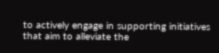to actively engage in supporting initiatives that aim to alleviate the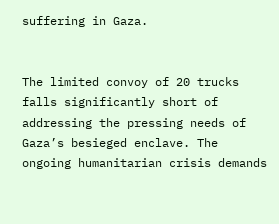suffering in Gaza.


The limited convoy of 20 trucks falls significantly short of addressing the pressing needs of Gaza’s besieged enclave. The ongoing humanitarian crisis demands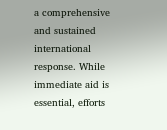a comprehensive and sustained international response. While immediate aid is essential, efforts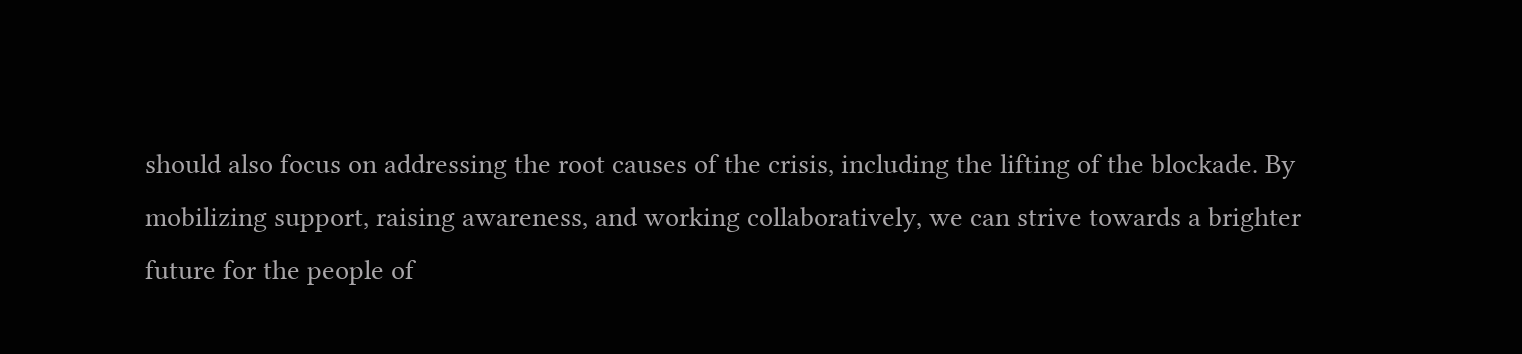should also focus on addressing the root causes of the crisis, including the lifting of the blockade. By mobilizing support, raising awareness, and working collaboratively, we can strive towards a brighter future for the people of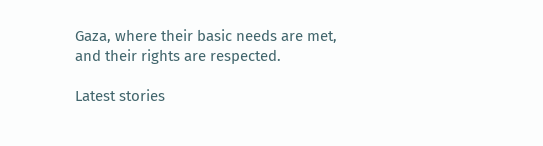Gaza, where their basic needs are met, and their rights are respected.

Latest stories